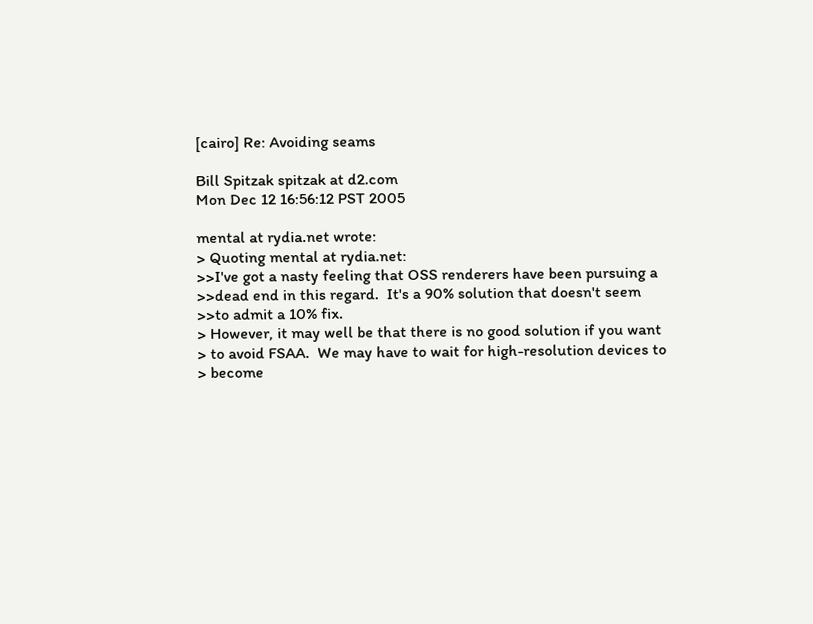[cairo] Re: Avoiding seams

Bill Spitzak spitzak at d2.com
Mon Dec 12 16:56:12 PST 2005

mental at rydia.net wrote:
> Quoting mental at rydia.net:
>>I've got a nasty feeling that OSS renderers have been pursuing a
>>dead end in this regard.  It's a 90% solution that doesn't seem
>>to admit a 10% fix.
> However, it may well be that there is no good solution if you want
> to avoid FSAA.  We may have to wait for high-resolution devices to
> become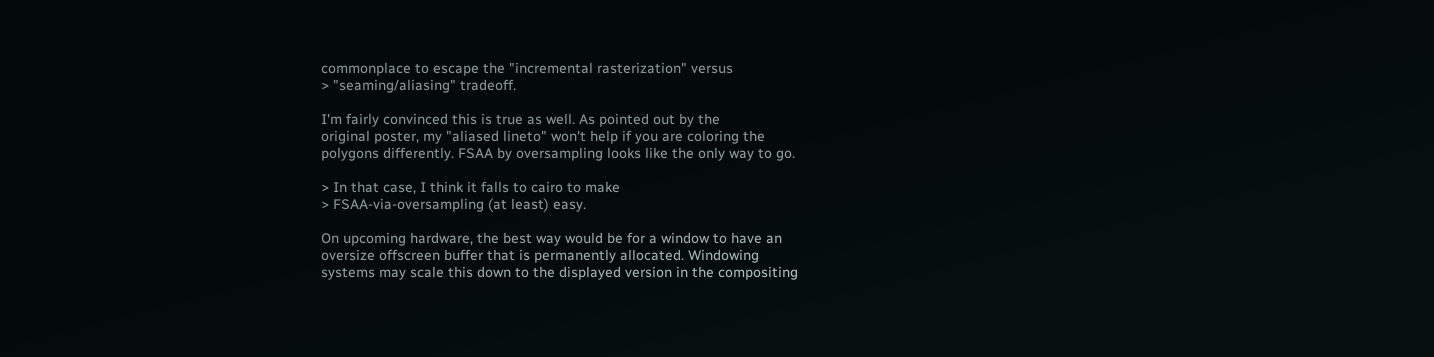commonplace to escape the "incremental rasterization" versus
> "seaming/aliasing" tradeoff.

I'm fairly convinced this is true as well. As pointed out by the
original poster, my "aliased lineto" won't help if you are coloring the
polygons differently. FSAA by oversampling looks like the only way to go.

> In that case, I think it falls to cairo to make
> FSAA-via-oversampling (at least) easy.

On upcoming hardware, the best way would be for a window to have an
oversize offscreen buffer that is permanently allocated. Windowing
systems may scale this down to the displayed version in the compositing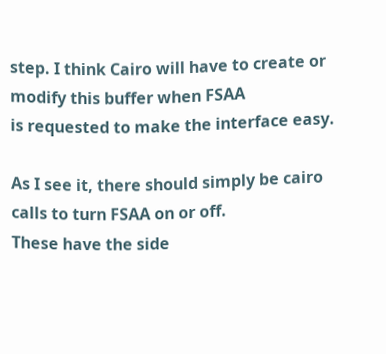step. I think Cairo will have to create or modify this buffer when FSAA
is requested to make the interface easy.

As I see it, there should simply be cairo calls to turn FSAA on or off.
These have the side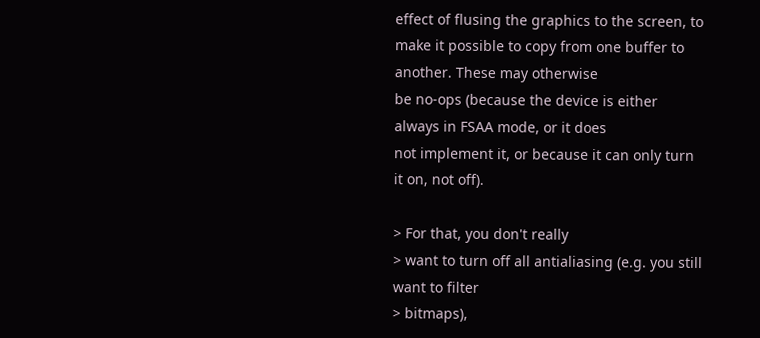effect of flusing the graphics to the screen, to
make it possible to copy from one buffer to another. These may otherwise
be no-ops (because the device is either always in FSAA mode, or it does
not implement it, or because it can only turn it on, not off).

> For that, you don't really
> want to turn off all antialiasing (e.g. you still want to filter
> bitmaps),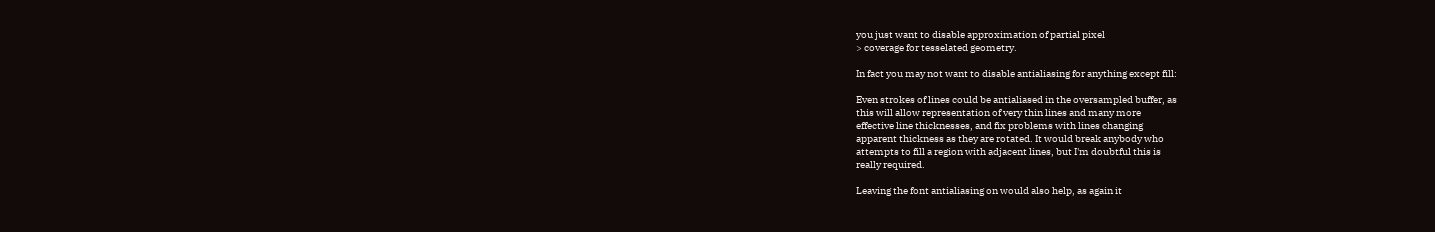you just want to disable approximation of partial pixel
> coverage for tesselated geometry.

In fact you may not want to disable antialiasing for anything except fill:

Even strokes of lines could be antialiased in the oversampled buffer, as
this will allow representation of very thin lines and many more
effective line thicknesses, and fix problems with lines changing
apparent thickness as they are rotated. It would break anybody who
attempts to fill a region with adjacent lines, but I'm doubtful this is
really required.

Leaving the font antialiasing on would also help, as again it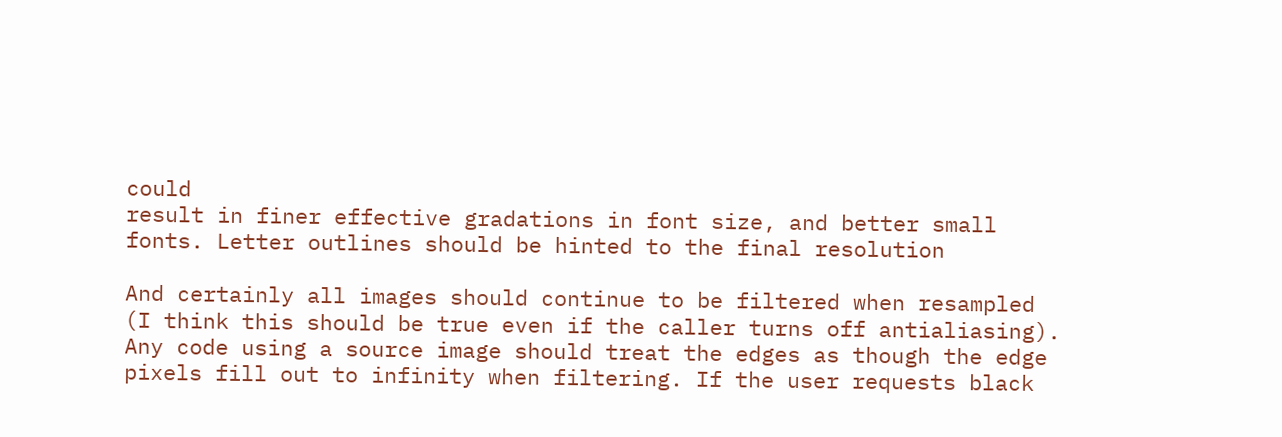could
result in finer effective gradations in font size, and better small
fonts. Letter outlines should be hinted to the final resolution

And certainly all images should continue to be filtered when resampled
(I think this should be true even if the caller turns off antialiasing).
Any code using a source image should treat the edges as though the edge
pixels fill out to infinity when filtering. If the user requests black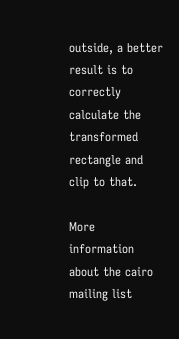outside, a better result is to correctly calculate the transformed
rectangle and clip to that.

More information about the cairo mailing list